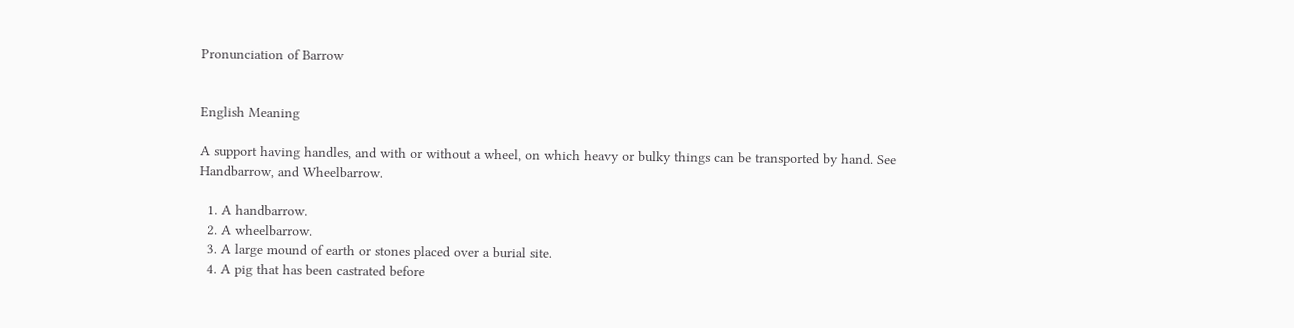Pronunciation of Barrow


English Meaning

A support having handles, and with or without a wheel, on which heavy or bulky things can be transported by hand. See Handbarrow, and Wheelbarrow.

  1. A handbarrow.
  2. A wheelbarrow.
  3. A large mound of earth or stones placed over a burial site.
  4. A pig that has been castrated before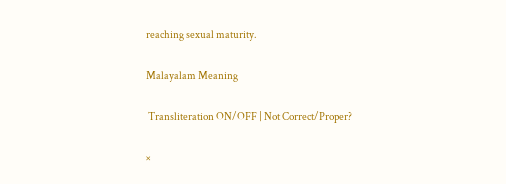reaching sexual maturity.

Malayalam Meaning

 Transliteration ON/OFF | Not Correct/Proper?

×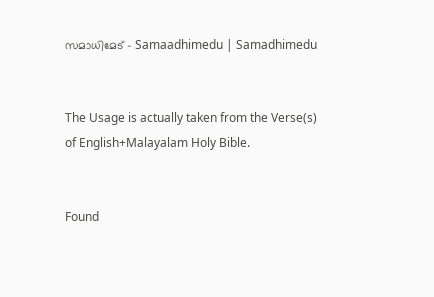സമാധിമേട്‌ - Samaadhimedu | Samadhimedu


The Usage is actually taken from the Verse(s) of English+Malayalam Holy Bible.


Found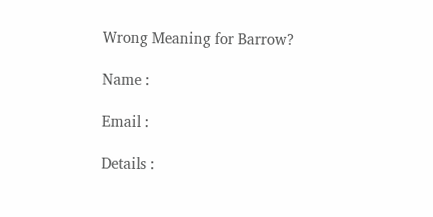Wrong Meaning for Barrow?

Name :

Email :

Details :